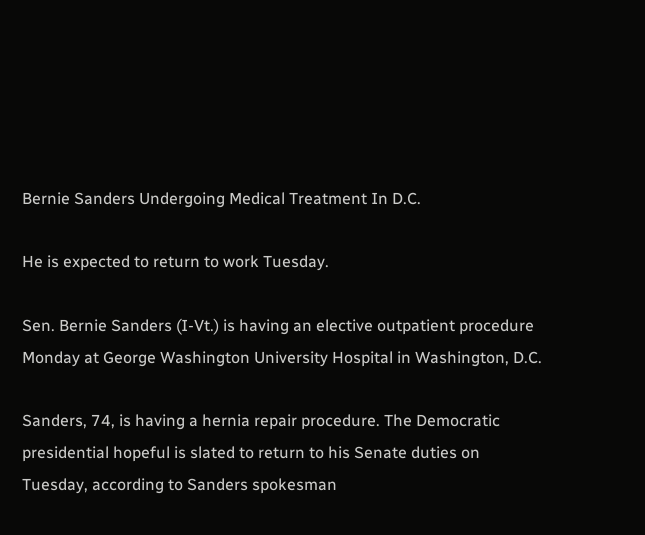Bernie Sanders Undergoing Medical Treatment In D.C.

He is expected to return to work Tuesday.

Sen. Bernie Sanders (I-Vt.) is having an elective outpatient procedure Monday at George Washington University Hospital in Washington, D.C.

Sanders, 74, is having a hernia repair procedure. The Democratic presidential hopeful is slated to return to his Senate duties on Tuesday, according to Sanders spokesman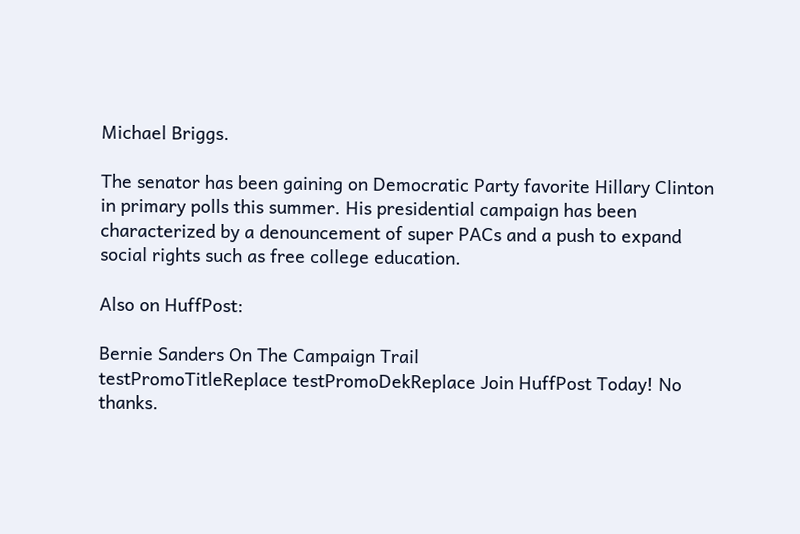Michael Briggs.

The senator has been gaining on Democratic Party favorite Hillary Clinton in primary polls this summer. His presidential campaign has been characterized by a denouncement of super PACs and a push to expand social rights such as free college education.

Also on HuffPost:

Bernie Sanders On The Campaign Trail
testPromoTitleReplace testPromoDekReplace Join HuffPost Today! No thanks.